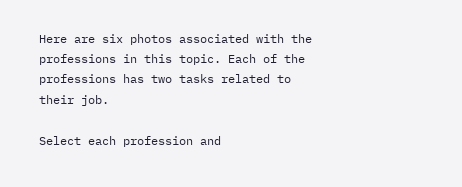Here are six photos associated with the professions in this topic. Each of the professions has two tasks related to their job.

Select each profession and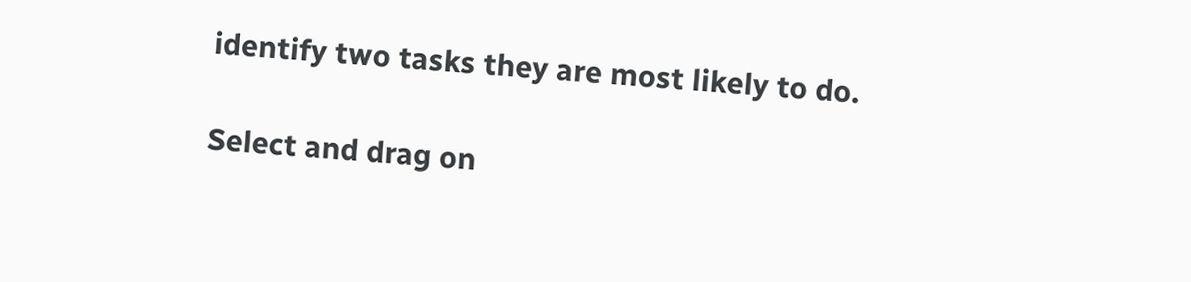identify two tasks they are most likely to do.

Select and drag on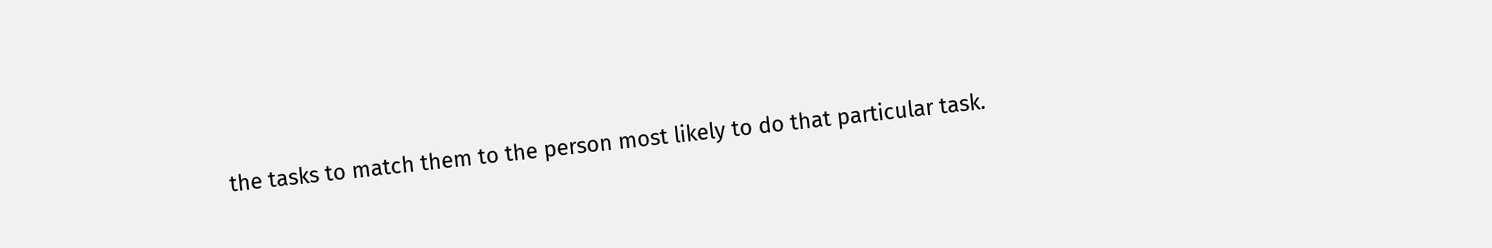the tasks to match them to the person most likely to do that particular task.